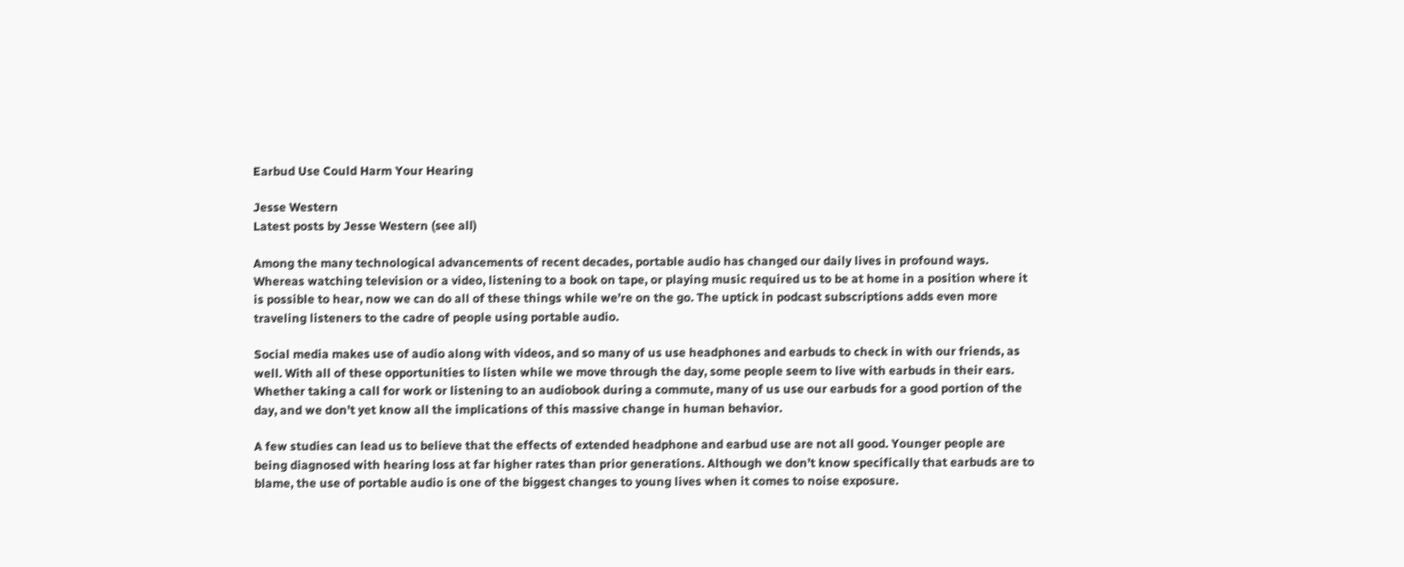Earbud Use Could Harm Your Hearing

Jesse Western
Latest posts by Jesse Western (see all)

Among the many technological advancements of recent decades, portable audio has changed our daily lives in profound ways. Whereas watching television or a video, listening to a book on tape, or playing music required us to be at home in a position where it is possible to hear, now we can do all of these things while we’re on the go. The uptick in podcast subscriptions adds even more traveling listeners to the cadre of people using portable audio.

Social media makes use of audio along with videos, and so many of us use headphones and earbuds to check in with our friends, as well. With all of these opportunities to listen while we move through the day, some people seem to live with earbuds in their ears. Whether taking a call for work or listening to an audiobook during a commute, many of us use our earbuds for a good portion of the day, and we don’t yet know all the implications of this massive change in human behavior.

A few studies can lead us to believe that the effects of extended headphone and earbud use are not all good. Younger people are being diagnosed with hearing loss at far higher rates than prior generations. Although we don’t know specifically that earbuds are to blame, the use of portable audio is one of the biggest changes to young lives when it comes to noise exposure.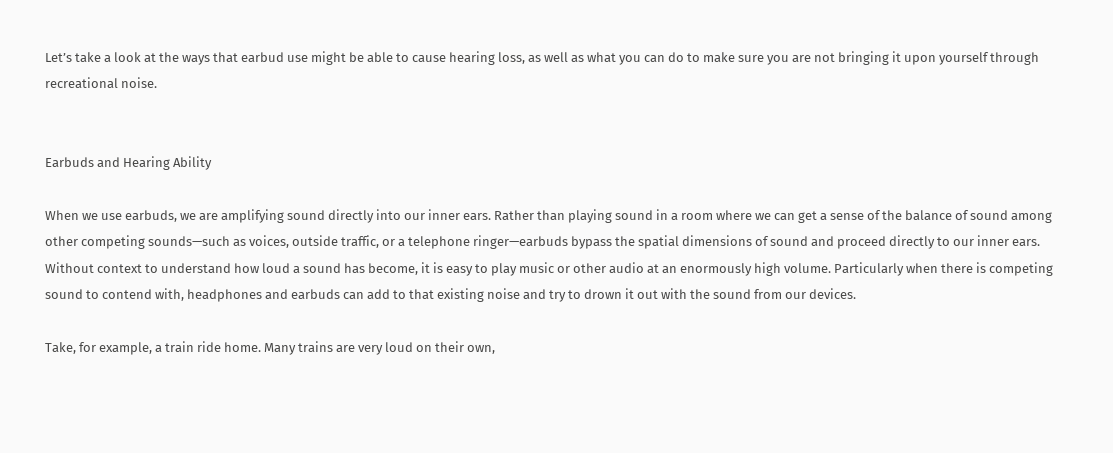Let’s take a look at the ways that earbud use might be able to cause hearing loss, as well as what you can do to make sure you are not bringing it upon yourself through recreational noise.


Earbuds and Hearing Ability

When we use earbuds, we are amplifying sound directly into our inner ears. Rather than playing sound in a room where we can get a sense of the balance of sound among other competing sounds—such as voices, outside traffic, or a telephone ringer—earbuds bypass the spatial dimensions of sound and proceed directly to our inner ears. Without context to understand how loud a sound has become, it is easy to play music or other audio at an enormously high volume. Particularly when there is competing sound to contend with, headphones and earbuds can add to that existing noise and try to drown it out with the sound from our devices.

Take, for example, a train ride home. Many trains are very loud on their own,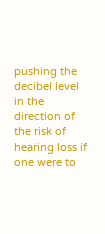pushing the decibel level in the direction of the risk of hearing loss if one were to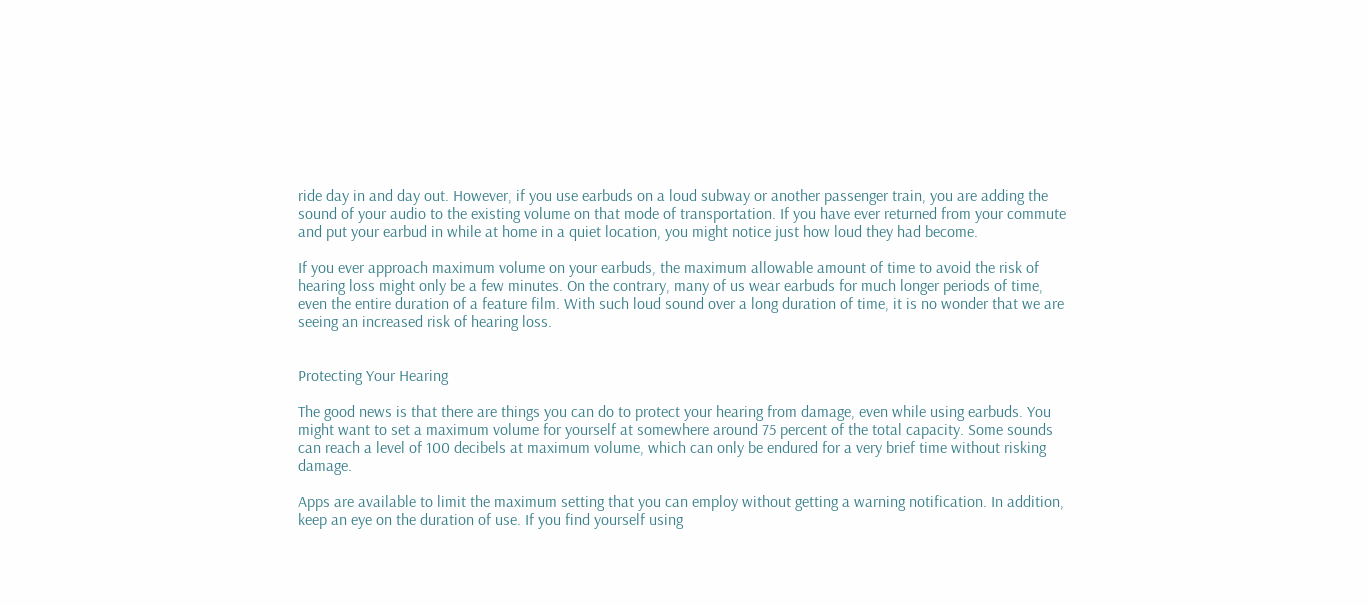ride day in and day out. However, if you use earbuds on a loud subway or another passenger train, you are adding the sound of your audio to the existing volume on that mode of transportation. If you have ever returned from your commute and put your earbud in while at home in a quiet location, you might notice just how loud they had become.

If you ever approach maximum volume on your earbuds, the maximum allowable amount of time to avoid the risk of hearing loss might only be a few minutes. On the contrary, many of us wear earbuds for much longer periods of time, even the entire duration of a feature film. With such loud sound over a long duration of time, it is no wonder that we are seeing an increased risk of hearing loss.


Protecting Your Hearing

The good news is that there are things you can do to protect your hearing from damage, even while using earbuds. You might want to set a maximum volume for yourself at somewhere around 75 percent of the total capacity. Some sounds can reach a level of 100 decibels at maximum volume, which can only be endured for a very brief time without risking damage.

Apps are available to limit the maximum setting that you can employ without getting a warning notification. In addition, keep an eye on the duration of use. If you find yourself using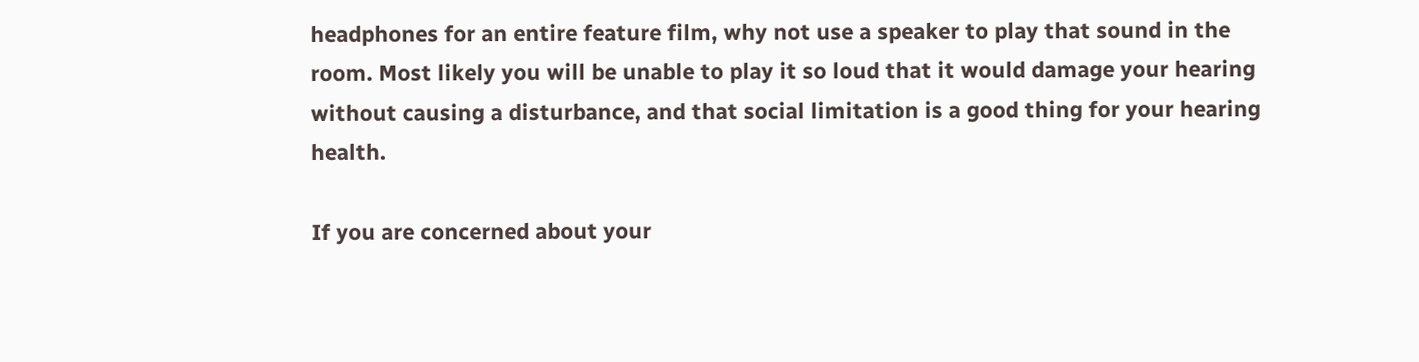headphones for an entire feature film, why not use a speaker to play that sound in the room. Most likely you will be unable to play it so loud that it would damage your hearing without causing a disturbance, and that social limitation is a good thing for your hearing health.

If you are concerned about your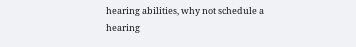hearing abilities, why not schedule a hearing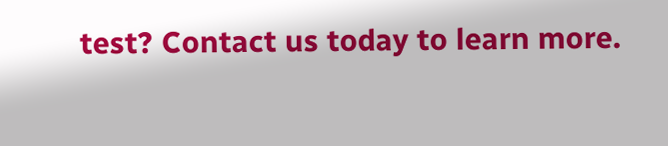test? Contact us today to learn more.